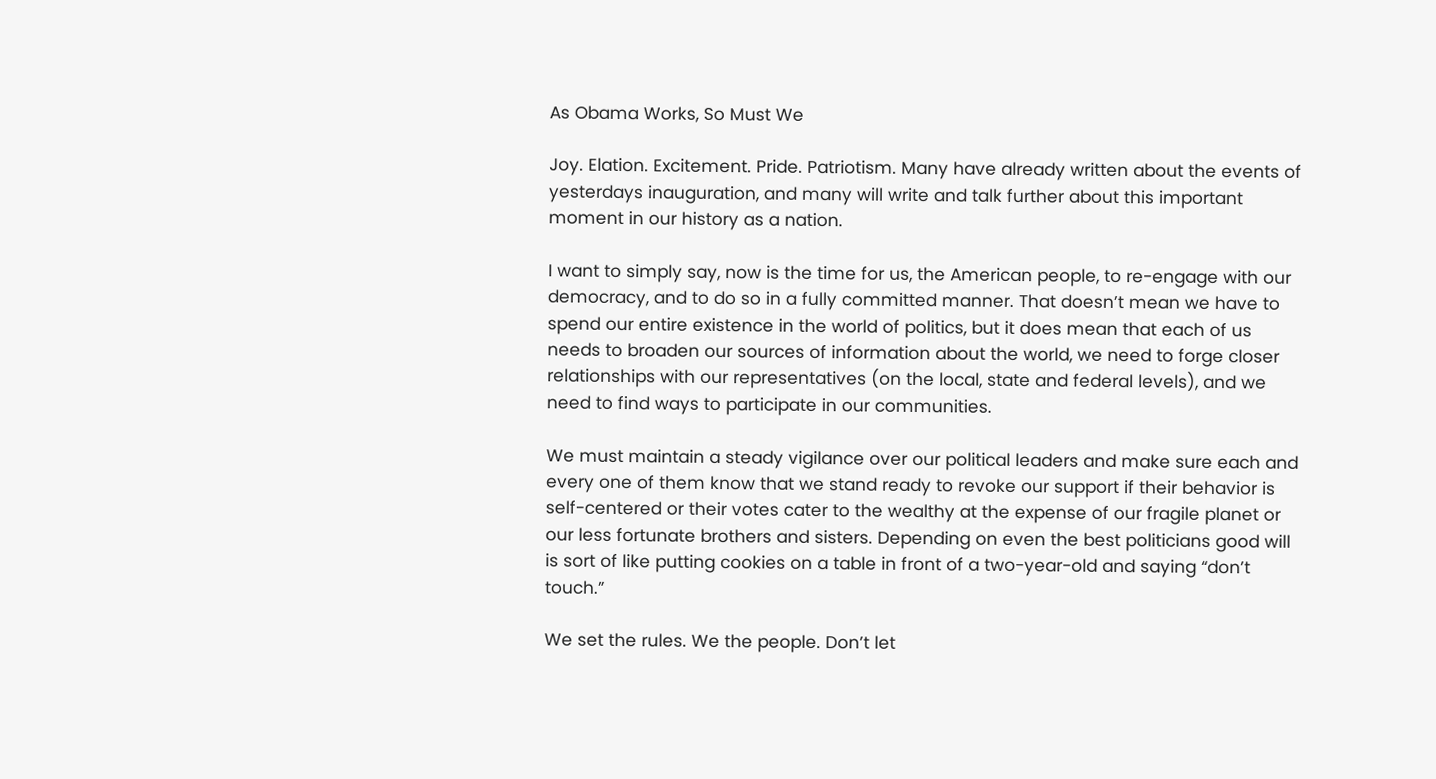As Obama Works, So Must We

Joy. Elation. Excitement. Pride. Patriotism. Many have already written about the events of yesterdays inauguration, and many will write and talk further about this important moment in our history as a nation.

I want to simply say, now is the time for us, the American people, to re-engage with our democracy, and to do so in a fully committed manner. That doesn’t mean we have to spend our entire existence in the world of politics, but it does mean that each of us needs to broaden our sources of information about the world, we need to forge closer relationships with our representatives (on the local, state and federal levels), and we need to find ways to participate in our communities.

We must maintain a steady vigilance over our political leaders and make sure each and every one of them know that we stand ready to revoke our support if their behavior is self-centered or their votes cater to the wealthy at the expense of our fragile planet or our less fortunate brothers and sisters. Depending on even the best politicians good will is sort of like putting cookies on a table in front of a two-year-old and saying “don’t touch.”

We set the rules. We the people. Don’t let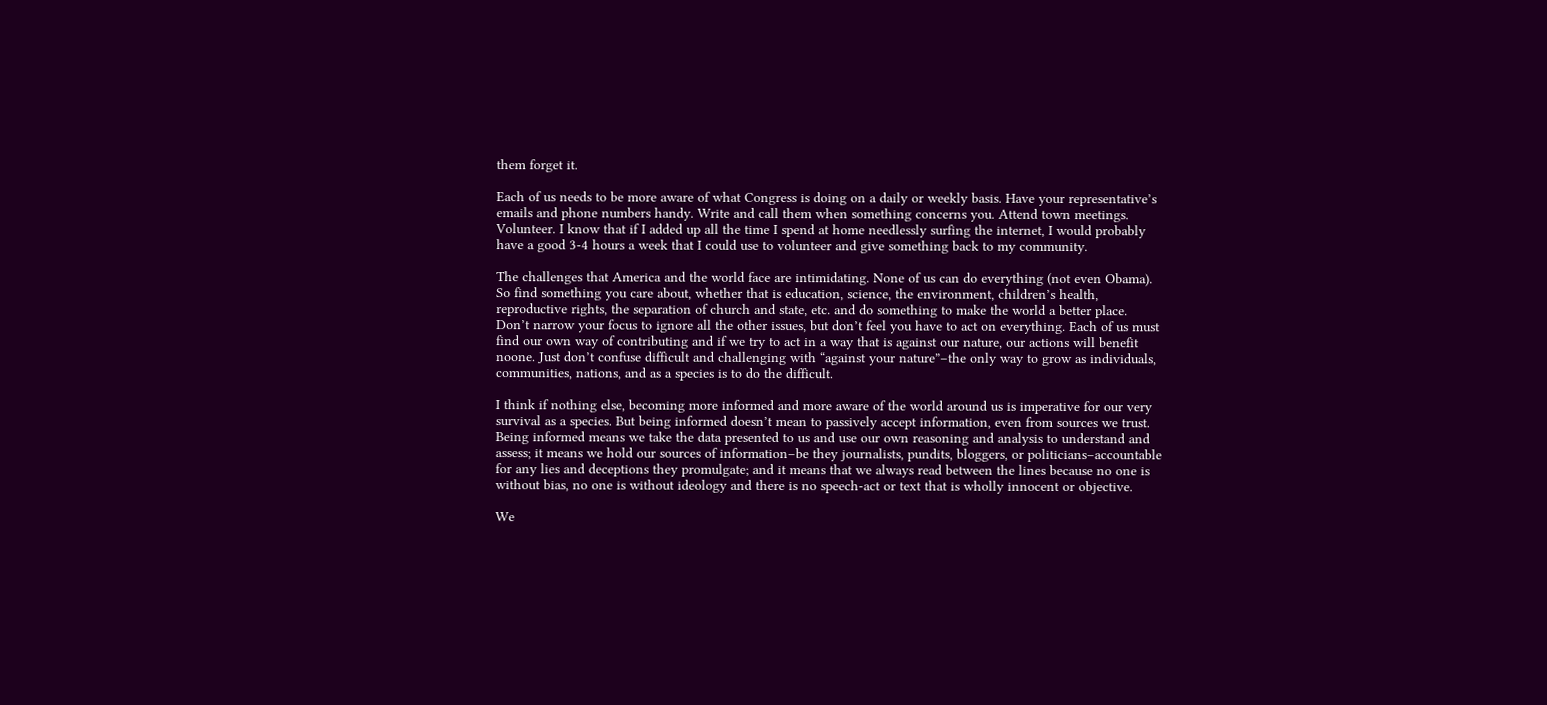them forget it.

Each of us needs to be more aware of what Congress is doing on a daily or weekly basis. Have your representative’s emails and phone numbers handy. Write and call them when something concerns you. Attend town meetings. Volunteer. I know that if I added up all the time I spend at home needlessly surfing the internet, I would probably have a good 3-4 hours a week that I could use to volunteer and give something back to my community.

The challenges that America and the world face are intimidating. None of us can do everything (not even Obama). So find something you care about, whether that is education, science, the environment, children’s health, reproductive rights, the separation of church and state, etc. and do something to make the world a better place. Don’t narrow your focus to ignore all the other issues, but don’t feel you have to act on everything. Each of us must find our own way of contributing and if we try to act in a way that is against our nature, our actions will benefit noone. Just don’t confuse difficult and challenging with “against your nature”–the only way to grow as individuals, communities, nations, and as a species is to do the difficult.

I think if nothing else, becoming more informed and more aware of the world around us is imperative for our very survival as a species. But being informed doesn’t mean to passively accept information, even from sources we trust. Being informed means we take the data presented to us and use our own reasoning and analysis to understand and assess; it means we hold our sources of information–be they journalists, pundits, bloggers, or politicians–accountable for any lies and deceptions they promulgate; and it means that we always read between the lines because no one is without bias, no one is without ideology and there is no speech-act or text that is wholly innocent or objective.

We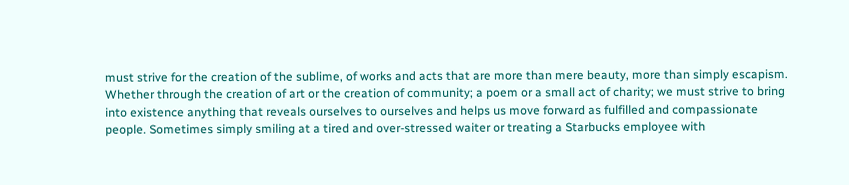must strive for the creation of the sublime, of works and acts that are more than mere beauty, more than simply escapism. Whether through the creation of art or the creation of community; a poem or a small act of charity; we must strive to bring into existence anything that reveals ourselves to ourselves and helps us move forward as fulfilled and compassionate people. Sometimes simply smiling at a tired and over-stressed waiter or treating a Starbucks employee with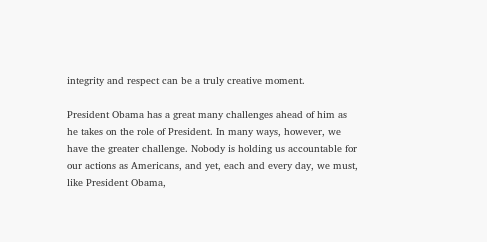integrity and respect can be a truly creative moment.

President Obama has a great many challenges ahead of him as he takes on the role of President. In many ways, however, we have the greater challenge. Nobody is holding us accountable for our actions as Americans, and yet, each and every day, we must, like President Obama,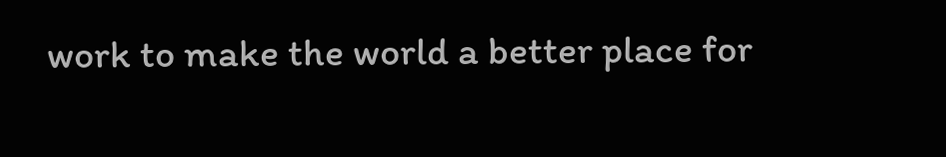work to make the world a better place for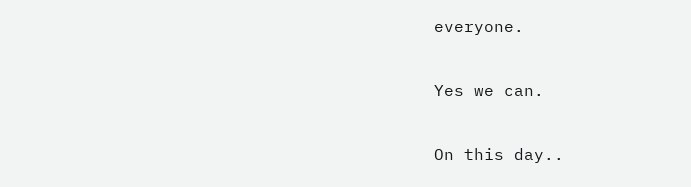everyone.

Yes we can.

On this day..